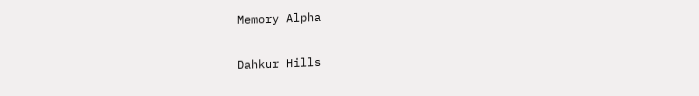Memory Alpha

Dahkur Hills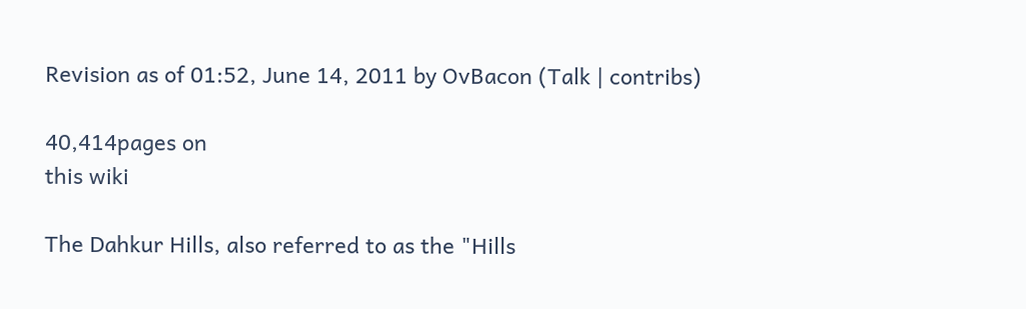Revision as of 01:52, June 14, 2011 by OvBacon (Talk | contribs)

40,414pages on
this wiki

The Dahkur Hills, also referred to as the "Hills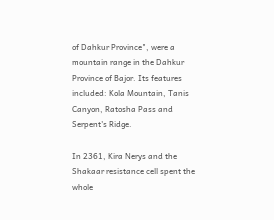of Dahkur Province", were a mountain range in the Dahkur Province of Bajor. Its features included: Kola Mountain, Tanis Canyon, Ratosha Pass and Serpent's Ridge.

In 2361, Kira Nerys and the Shakaar resistance cell spent the whole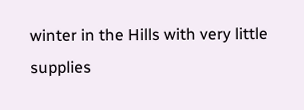winter in the Hills with very little supplies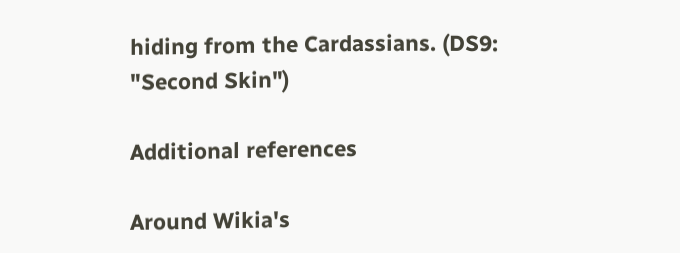hiding from the Cardassians. (DS9: "Second Skin")

Additional references

Around Wikia's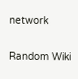network

Random Wiki